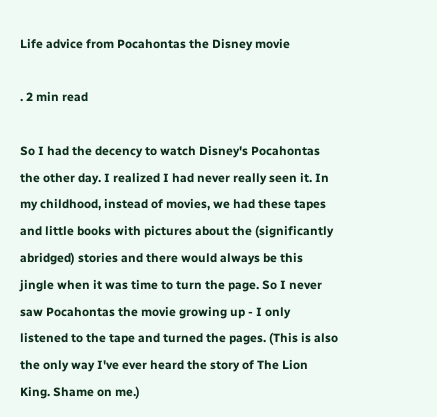Life advice from Pocahontas the Disney movie

. 2 min read

So I had the decency to watch Disney's Pocahontas the other day. I realized I had never really seen it. In my childhood, instead of movies, we had these tapes and little books with pictures about the (significantly abridged) stories and there would always be this jingle when it was time to turn the page. So I never saw Pocahontas the movie growing up - I only listened to the tape and turned the pages. (This is also the only way I've ever heard the story of The Lion King. Shame on me.)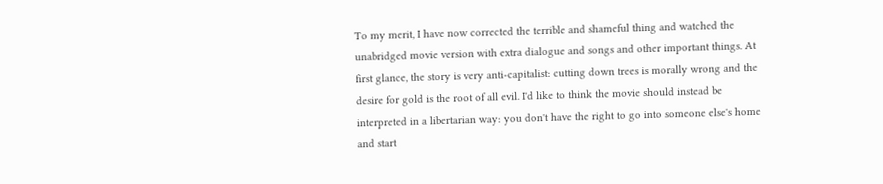To my merit, I have now corrected the terrible and shameful thing and watched the unabridged movie version with extra dialogue and songs and other important things. At first glance, the story is very anti-capitalist: cutting down trees is morally wrong and the desire for gold is the root of all evil. I'd like to think the movie should instead be interpreted in a libertarian way: you don't have the right to go into someone else's home and start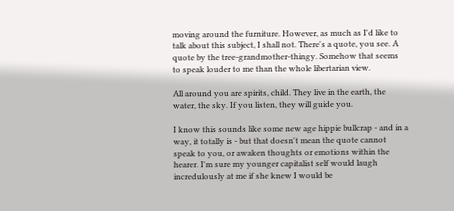moving around the furniture. However, as much as I'd like to talk about this subject, I shall not. There's a quote, you see. A quote by the tree-grandmother-thingy. Somehow that seems to speak louder to me than the whole libertarian view.

All around you are spirits, child. They live in the earth, the water, the sky. If you listen, they will guide you.

I know this sounds like some new age hippie bullcrap - and in a way, it totally is - but that doesn't mean the quote cannot speak to you, or awaken thoughts or emotions within the hearer. I'm sure my younger capitalist self would laugh incredulously at me if she knew I would be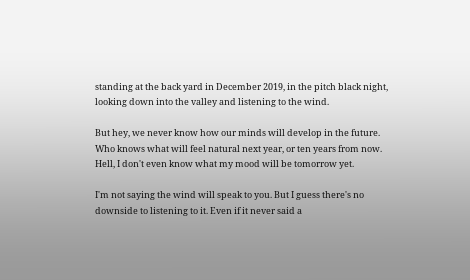standing at the back yard in December 2019, in the pitch black night, looking down into the valley and listening to the wind.

But hey, we never know how our minds will develop in the future. Who knows what will feel natural next year, or ten years from now. Hell, I don't even know what my mood will be tomorrow yet.

I'm not saying the wind will speak to you. But I guess there's no downside to listening to it. Even if it never said a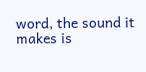word, the sound it makes is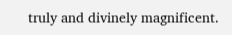truly and divinely magnificent.